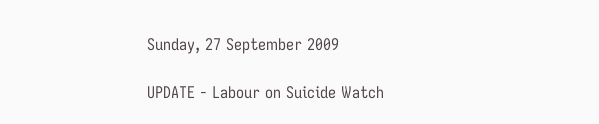Sunday, 27 September 2009

UPDATE - Labour on Suicide Watch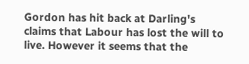Gordon has hit back at Darling's claims that Labour has lost the will to live. However it seems that the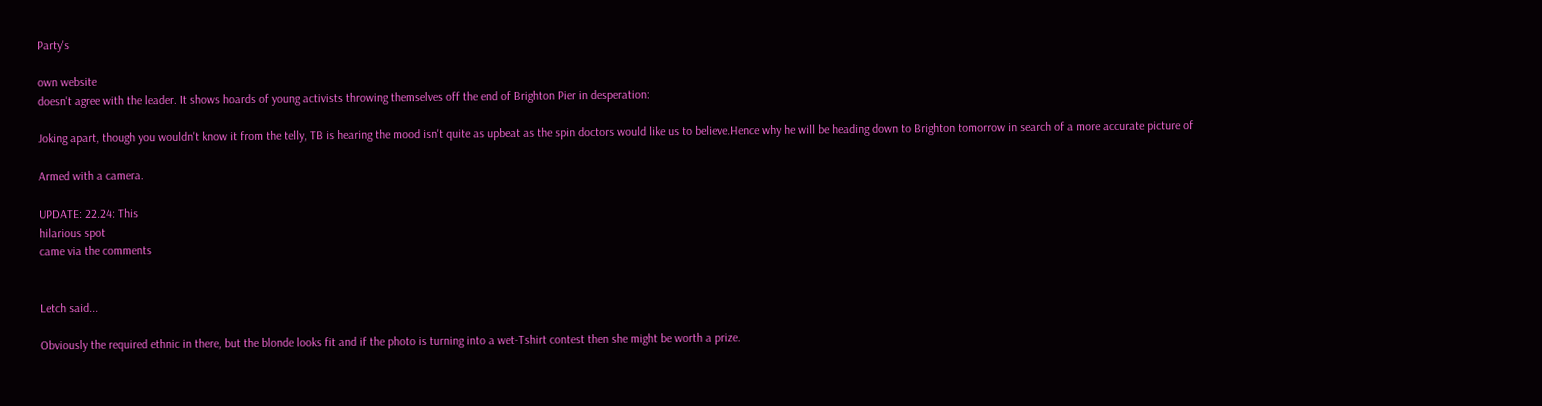Party's

own website
doesn't agree with the leader. It shows hoards of young activists throwing themselves off the end of Brighton Pier in desperation:

Joking apart, though you wouldn't know it from the telly, TB is hearing the mood isn't quite as upbeat as the spin doctors would like us to believe.Hence why he will be heading down to Brighton tomorrow in search of a more accurate picture of

Armed with a camera.

UPDATE: 22.24: This
hilarious spot
came via the comments


Letch said...

Obviously the required ethnic in there, but the blonde looks fit and if the photo is turning into a wet-Tshirt contest then she might be worth a prize.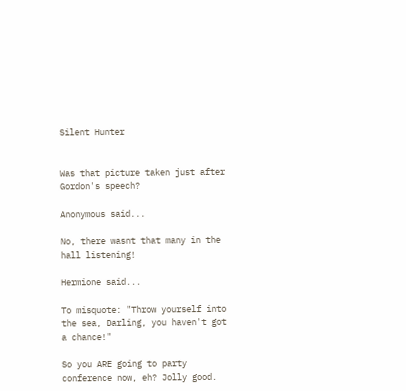Silent Hunter


Was that picture taken just after Gordon's speech?

Anonymous said...

No, there wasnt that many in the hall listening!

Hermione said...

To misquote: "Throw yourself into the sea, Darling, you haven't got a chance!"

So you ARE going to party conference now, eh? Jolly good.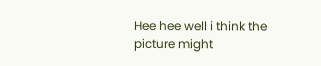Hee hee well i think the picture might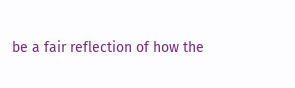be a fair reflection of how the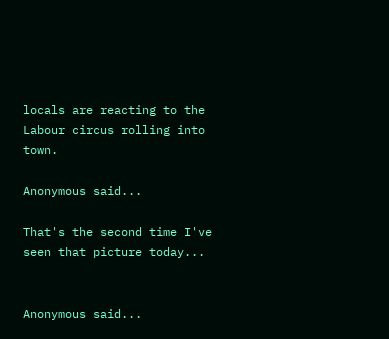locals are reacting to the Labour circus rolling into town.

Anonymous said...

That's the second time I've seen that picture today...


Anonymous said...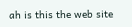ah is this the web site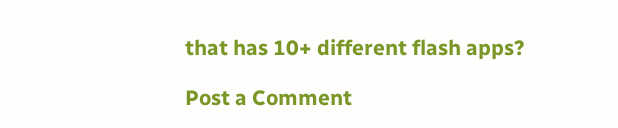that has 10+ different flash apps?

Post a Comment